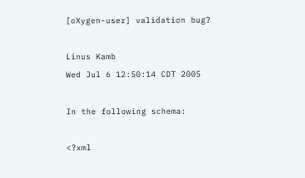[oXygen-user] validation bug?

Linus Kamb
Wed Jul 6 12:50:14 CDT 2005

In the following schema:

<?xml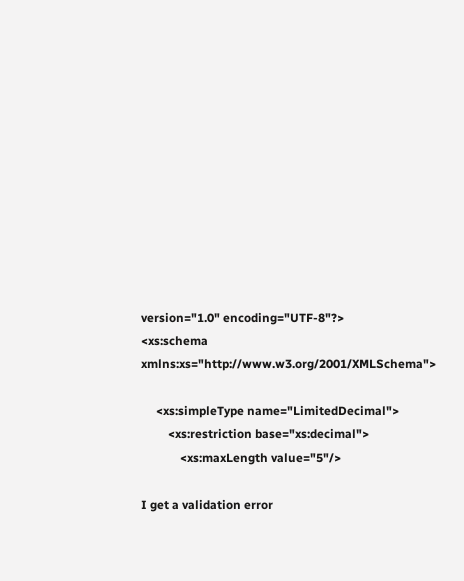version="1.0" encoding="UTF-8"?>
<xs:schema xmlns:xs="http://www.w3.org/2001/XMLSchema">

     <xs:simpleType name="LimitedDecimal">
         <xs:restriction base="xs:decimal">
             <xs:maxLength value="5"/>

I get a validation error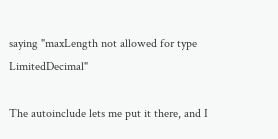saying "maxLength not allowed for type LimitedDecimal"

The autoinclude lets me put it there, and I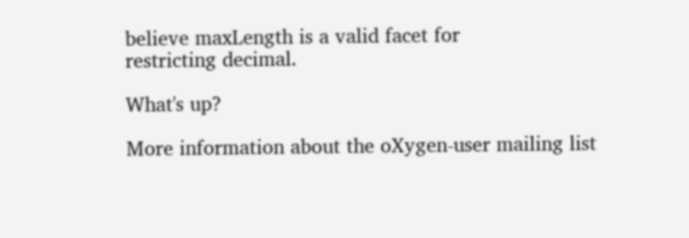believe maxLength is a valid facet for
restricting decimal.

What's up?

More information about the oXygen-user mailing list